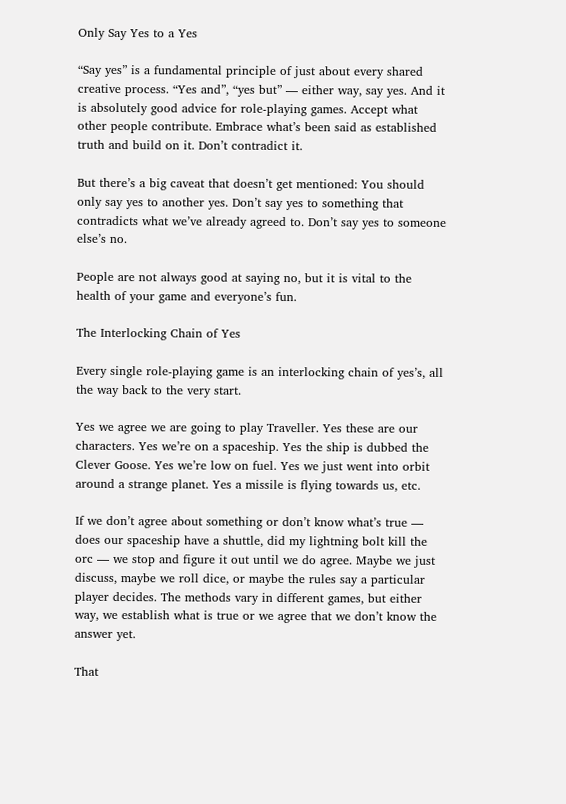Only Say Yes to a Yes

“Say yes” is a fundamental principle of just about every shared creative process. “Yes and”, “yes but” — either way, say yes. And it is absolutely good advice for role-playing games. Accept what other people contribute. Embrace what’s been said as established truth and build on it. Don’t contradict it.

But there’s a big caveat that doesn’t get mentioned: You should only say yes to another yes. Don’t say yes to something that contradicts what we’ve already agreed to. Don’t say yes to someone else’s no.

People are not always good at saying no, but it is vital to the health of your game and everyone’s fun.

The Interlocking Chain of Yes

Every single role-playing game is an interlocking chain of yes’s, all the way back to the very start.

Yes we agree we are going to play Traveller. Yes these are our characters. Yes we’re on a spaceship. Yes the ship is dubbed the Clever Goose. Yes we’re low on fuel. Yes we just went into orbit around a strange planet. Yes a missile is flying towards us, etc.

If we don’t agree about something or don’t know what’s true — does our spaceship have a shuttle, did my lightning bolt kill the orc — we stop and figure it out until we do agree. Maybe we just discuss, maybe we roll dice, or maybe the rules say a particular player decides. The methods vary in different games, but either way, we establish what is true or we agree that we don’t know the answer yet.

That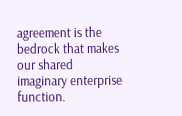agreement is the bedrock that makes our shared imaginary enterprise function.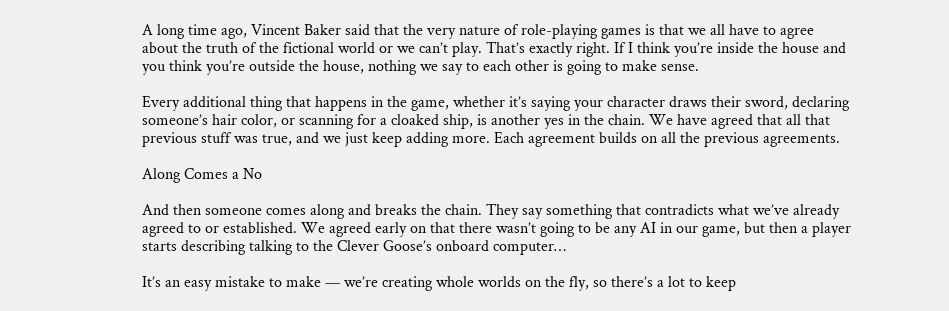A long time ago, Vincent Baker said that the very nature of role-playing games is that we all have to agree about the truth of the fictional world or we can’t play. That’s exactly right. If I think you’re inside the house and you think you’re outside the house, nothing we say to each other is going to make sense.

Every additional thing that happens in the game, whether it’s saying your character draws their sword, declaring someone’s hair color, or scanning for a cloaked ship, is another yes in the chain. We have agreed that all that previous stuff was true, and we just keep adding more. Each agreement builds on all the previous agreements.

Along Comes a No

And then someone comes along and breaks the chain. They say something that contradicts what we’ve already agreed to or established. We agreed early on that there wasn’t going to be any AI in our game, but then a player starts describing talking to the Clever Goose’s onboard computer…

It’s an easy mistake to make — we’re creating whole worlds on the fly, so there’s a lot to keep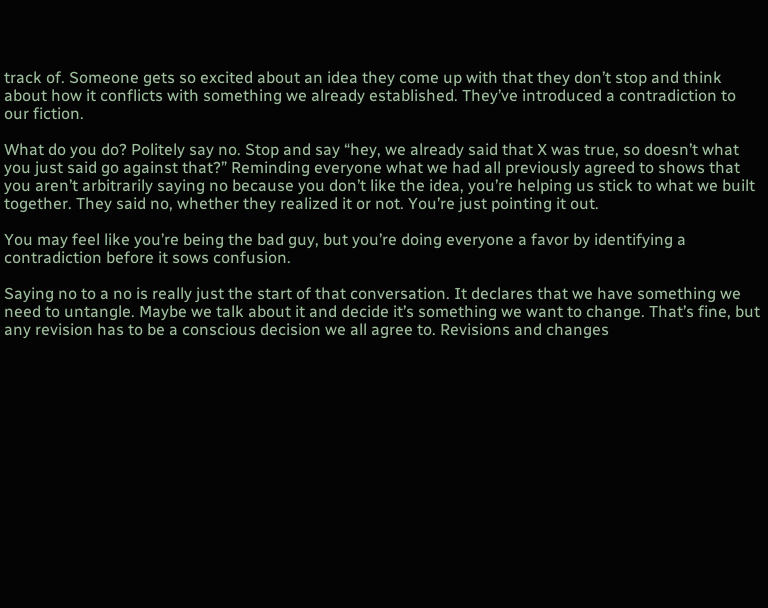track of. Someone gets so excited about an idea they come up with that they don’t stop and think about how it conflicts with something we already established. They’ve introduced a contradiction to our fiction.

What do you do? Politely say no. Stop and say “hey, we already said that X was true, so doesn’t what you just said go against that?” Reminding everyone what we had all previously agreed to shows that you aren’t arbitrarily saying no because you don’t like the idea, you’re helping us stick to what we built together. They said no, whether they realized it or not. You’re just pointing it out.

You may feel like you’re being the bad guy, but you’re doing everyone a favor by identifying a contradiction before it sows confusion.

Saying no to a no is really just the start of that conversation. It declares that we have something we need to untangle. Maybe we talk about it and decide it’s something we want to change. That’s fine, but any revision has to be a conscious decision we all agree to. Revisions and changes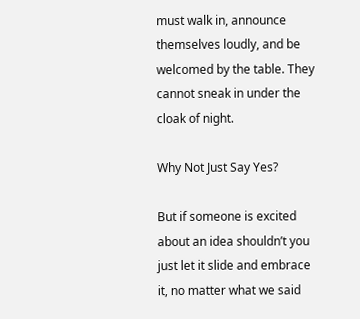must walk in, announce themselves loudly, and be welcomed by the table. They cannot sneak in under the cloak of night.

Why Not Just Say Yes?

But if someone is excited about an idea shouldn’t you just let it slide and embrace it, no matter what we said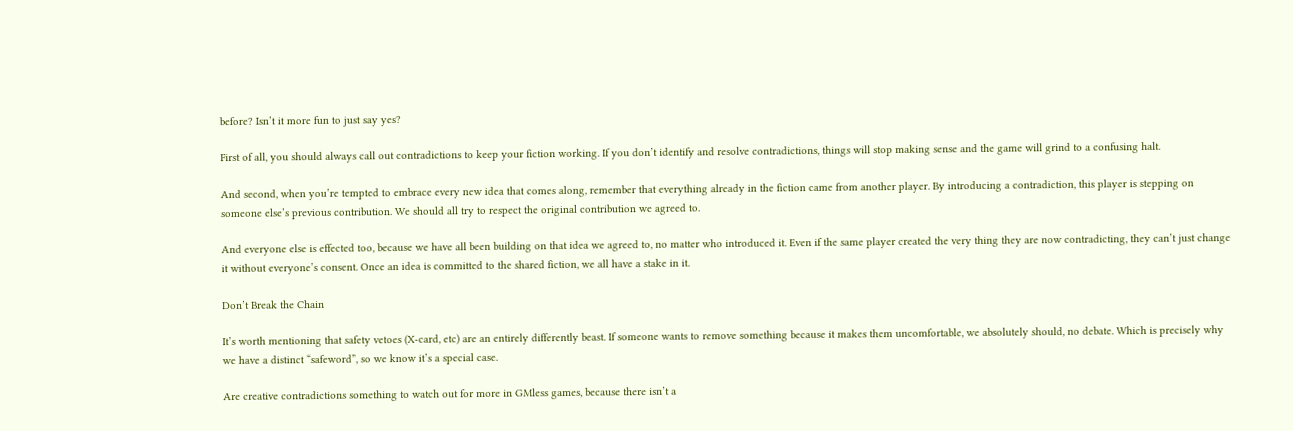before? Isn’t it more fun to just say yes?

First of all, you should always call out contradictions to keep your fiction working. If you don’t identify and resolve contradictions, things will stop making sense and the game will grind to a confusing halt.

And second, when you’re tempted to embrace every new idea that comes along, remember that everything already in the fiction came from another player. By introducing a contradiction, this player is stepping on someone else’s previous contribution. We should all try to respect the original contribution we agreed to.

And everyone else is effected too, because we have all been building on that idea we agreed to, no matter who introduced it. Even if the same player created the very thing they are now contradicting, they can’t just change it without everyone’s consent. Once an idea is committed to the shared fiction, we all have a stake in it.

Don’t Break the Chain

It’s worth mentioning that safety vetoes (X-card, etc) are an entirely differently beast. If someone wants to remove something because it makes them uncomfortable, we absolutely should, no debate. Which is precisely why we have a distinct “safeword”, so we know it’s a special case.

Are creative contradictions something to watch out for more in GMless games, because there isn’t a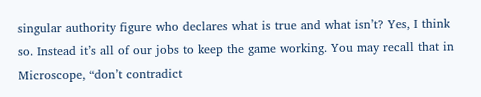singular authority figure who declares what is true and what isn’t? Yes, I think so. Instead it’s all of our jobs to keep the game working. You may recall that in Microscope, “don’t contradict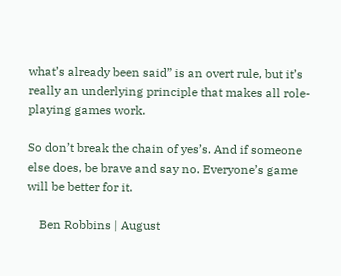what’s already been said” is an overt rule, but it’s really an underlying principle that makes all role-playing games work.

So don’t break the chain of yes’s. And if someone else does, be brave and say no. Everyone’s game will be better for it.

    Ben Robbins | August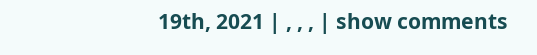19th, 2021 | , , , | show comments